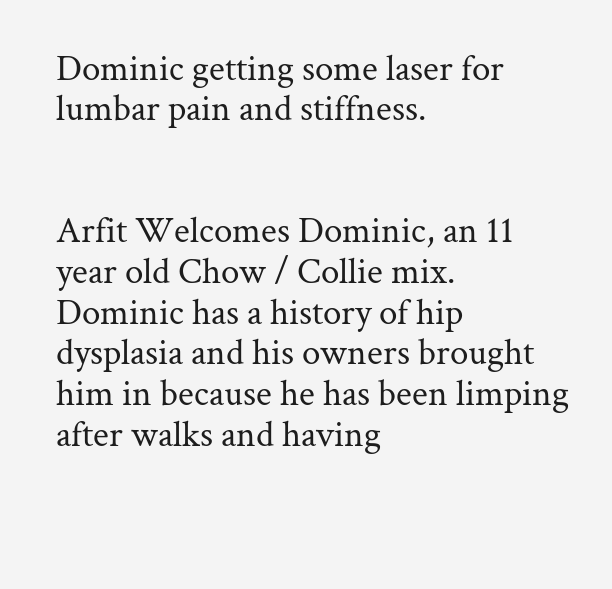Dominic getting some laser for lumbar pain and stiffness.


Arfit Welcomes Dominic, an 11 year old Chow / Collie mix.  Dominic has a history of hip dysplasia and his owners brought him in because he has been limping after walks and having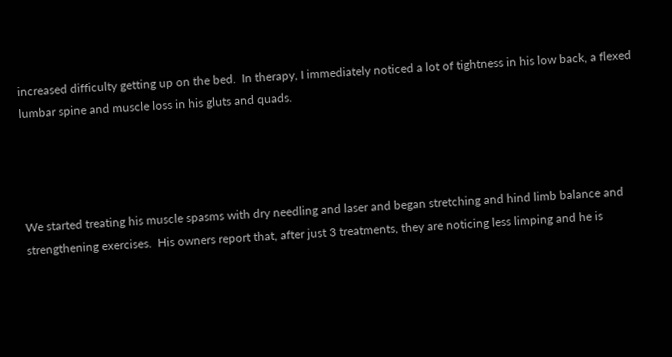increased difficulty getting up on the bed.  In therapy, I immediately noticed a lot of tightness in his low back, a flexed lumbar spine and muscle loss in his gluts and quads.




We started treating his muscle spasms with dry needling and laser and began stretching and hind limb balance and strengthening exercises.  His owners report that, after just 3 treatments, they are noticing less limping and he is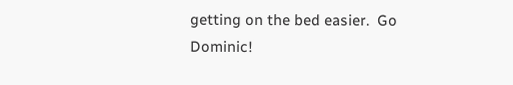getting on the bed easier.  Go Dominic!